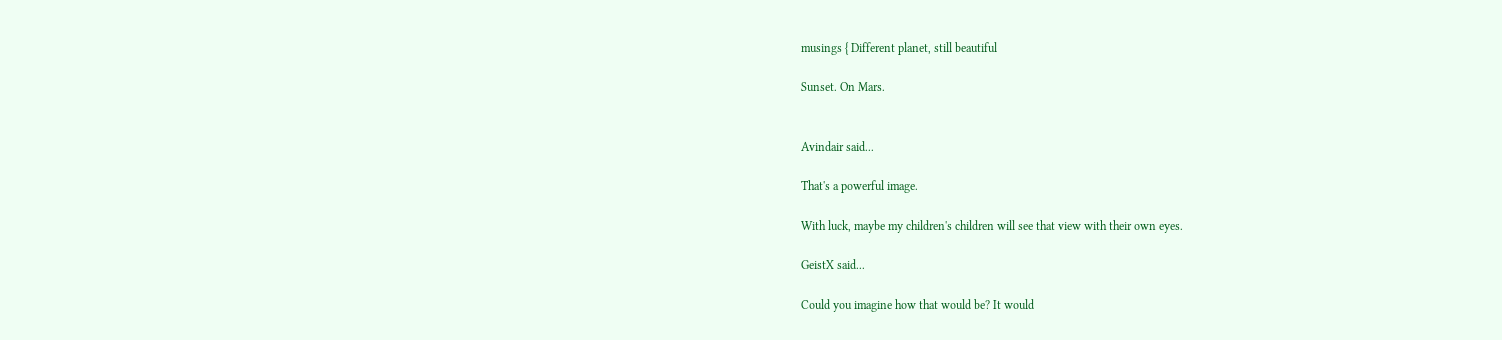musings { Different planet, still beautiful

Sunset. On Mars.


Avindair said...

That's a powerful image.

With luck, maybe my children's children will see that view with their own eyes.

GeistX said...

Could you imagine how that would be? It would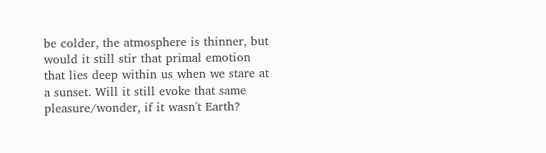be colder, the atmosphere is thinner, but would it still stir that primal emotion that lies deep within us when we stare at a sunset. Will it still evoke that same pleasure/wonder, if it wasn't Earth?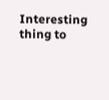Interesting thing to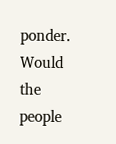ponder. Would the people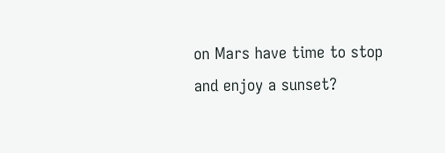on Mars have time to stop and enjoy a sunset?